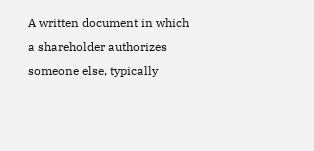A written document in which a shareholder authorizes someone else, typically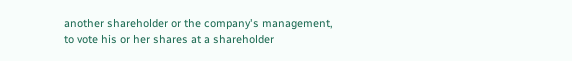another shareholder or the company's management, to vote his or her shares at a shareholder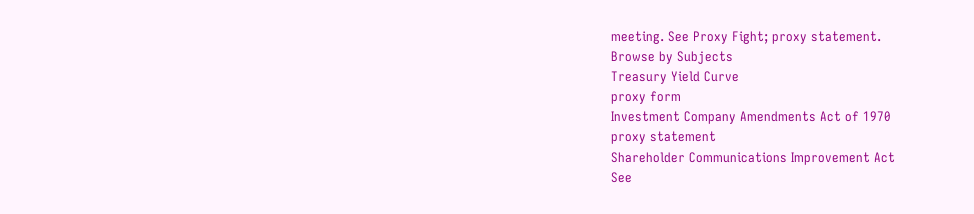meeting. See Proxy Fight; proxy statement.
Browse by Subjects
Treasury Yield Curve
proxy form
Investment Company Amendments Act of 1970
proxy statement
Shareholder Communications Improvement Act
See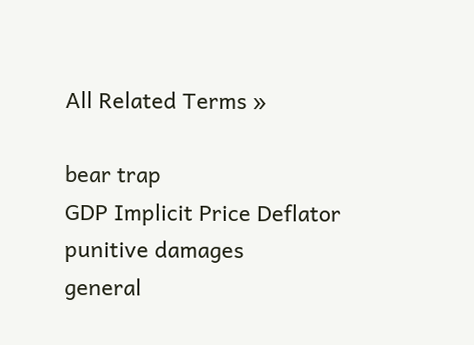All Related Terms »

bear trap
GDP Implicit Price Deflator
punitive damages
general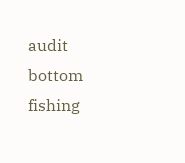audit
bottom fishing